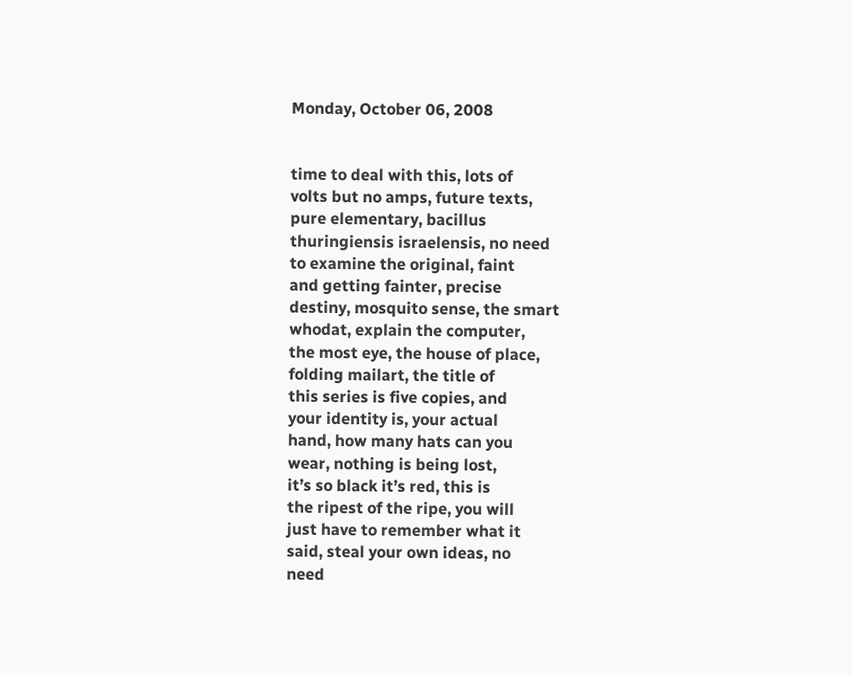Monday, October 06, 2008


time to deal with this, lots of
volts but no amps, future texts,
pure elementary, bacillus
thuringiensis israelensis, no need
to examine the original, faint
and getting fainter, precise
destiny, mosquito sense, the smart
whodat, explain the computer,
the most eye, the house of place,
folding mailart, the title of
this series is five copies, and
your identity is, your actual
hand, how many hats can you
wear, nothing is being lost,
it’s so black it’s red, this is
the ripest of the ripe, you will
just have to remember what it
said, steal your own ideas, no
need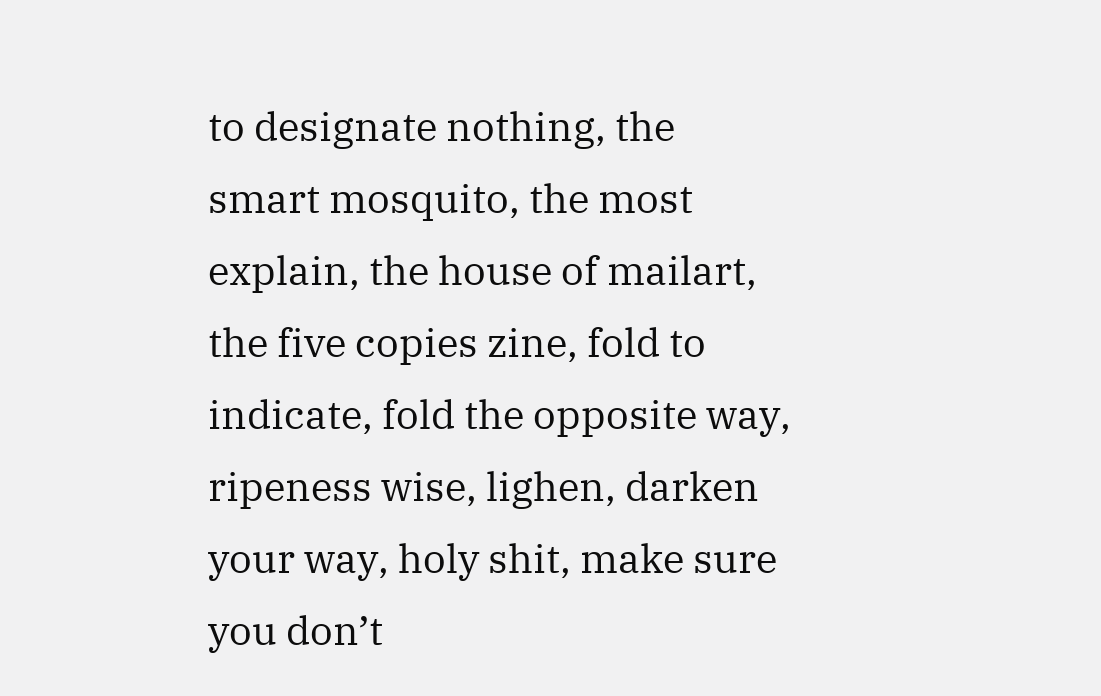to designate nothing, the
smart mosquito, the most
explain, the house of mailart,
the five copies zine, fold to
indicate, fold the opposite way,
ripeness wise, lighen, darken
your way, holy shit, make sure
you don’t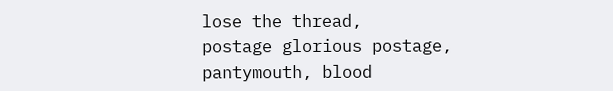lose the thread,
postage glorious postage,
pantymouth, blood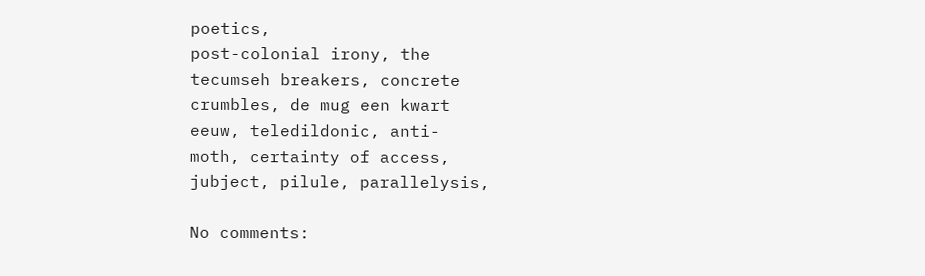poetics,
post-colonial irony, the
tecumseh breakers, concrete
crumbles, de mug een kwart
eeuw, teledildonic, anti-
moth, certainty of access,
jubject, pilule, parallelysis,

No comments: